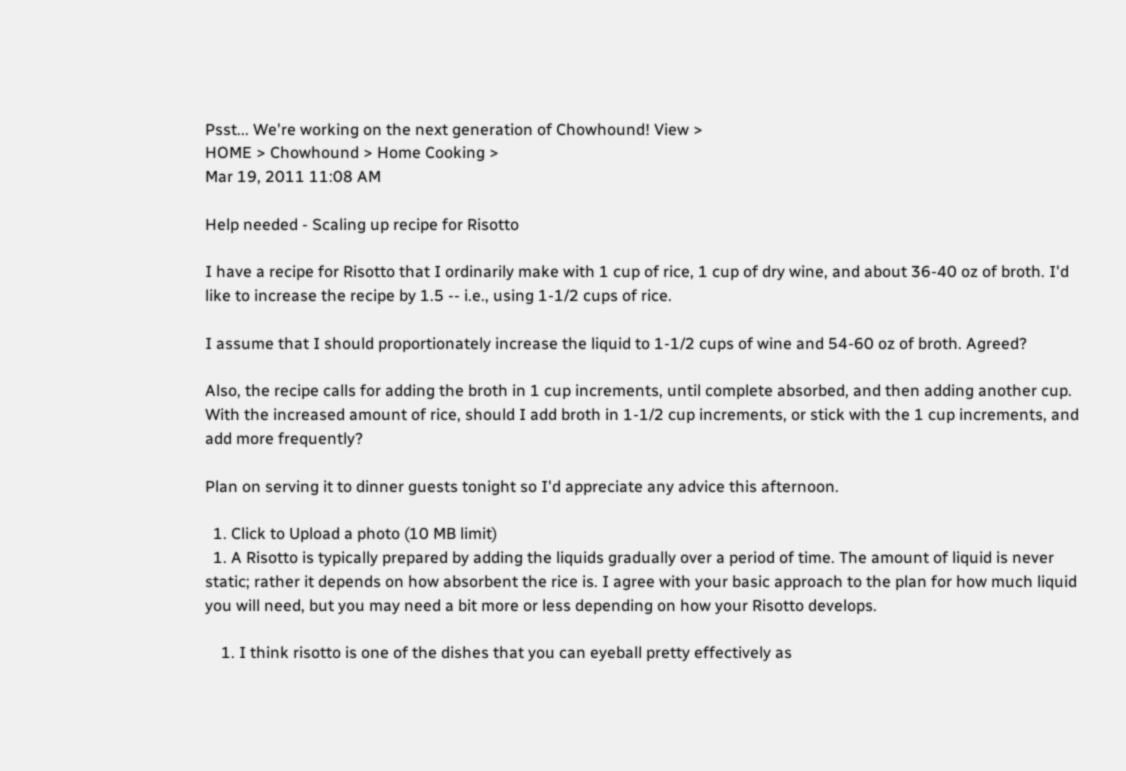Psst... We're working on the next generation of Chowhound! View >
HOME > Chowhound > Home Cooking >
Mar 19, 2011 11:08 AM

Help needed - Scaling up recipe for Risotto

I have a recipe for Risotto that I ordinarily make with 1 cup of rice, 1 cup of dry wine, and about 36-40 oz of broth. I'd like to increase the recipe by 1.5 -- i.e., using 1-1/2 cups of rice.

I assume that I should proportionately increase the liquid to 1-1/2 cups of wine and 54-60 oz of broth. Agreed?

Also, the recipe calls for adding the broth in 1 cup increments, until complete absorbed, and then adding another cup. With the increased amount of rice, should I add broth in 1-1/2 cup increments, or stick with the 1 cup increments, and add more frequently?

Plan on serving it to dinner guests tonight so I'd appreciate any advice this afternoon.

  1. Click to Upload a photo (10 MB limit)
  1. A Risotto is typically prepared by adding the liquids gradually over a period of time. The amount of liquid is never static; rather it depends on how absorbent the rice is. I agree with your basic approach to the plan for how much liquid you will need, but you may need a bit more or less depending on how your Risotto develops.

    1. I think risotto is one of the dishes that you can eyeball pretty effectively as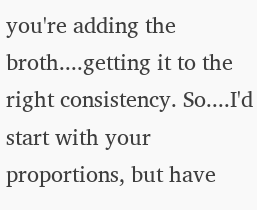you're adding the broth....getting it to the right consistency. So....I'd start with your proportions, but have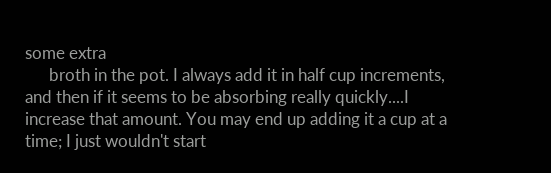some extra
      broth in the pot. I always add it in half cup increments, and then if it seems to be absorbing really quickly....I increase that amount. You may end up adding it a cup at a time; I just wouldn't start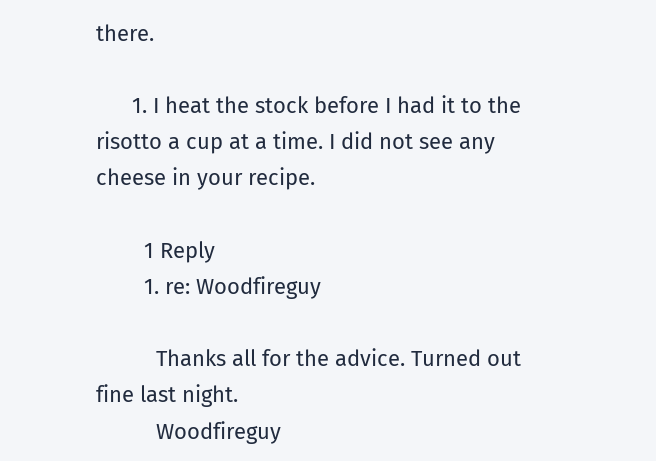there.

      1. I heat the stock before I had it to the risotto a cup at a time. I did not see any cheese in your recipe.

        1 Reply
        1. re: Woodfireguy

          Thanks all for the advice. Turned out fine last night.
          Woodfireguy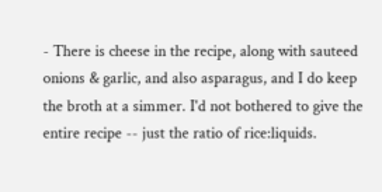- There is cheese in the recipe, along with sauteed onions & garlic, and also asparagus, and I do keep the broth at a simmer. I'd not bothered to give the entire recipe -- just the ratio of rice:liquids.